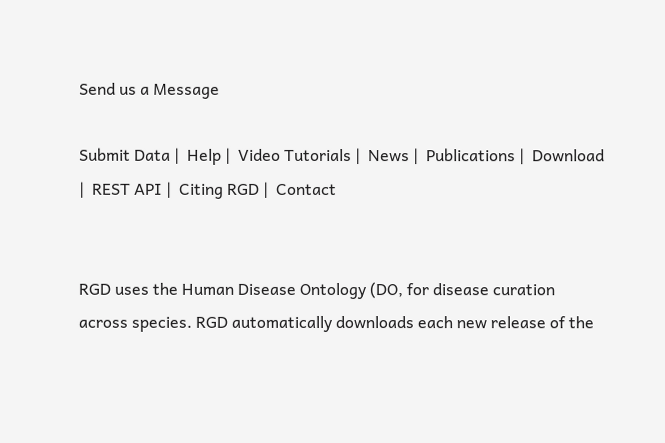Send us a Message

Submit Data |  Help |  Video Tutorials |  News |  Publications |  Download |  REST API |  Citing RGD |  Contact


RGD uses the Human Disease Ontology (DO, for disease curation across species. RGD automatically downloads each new release of the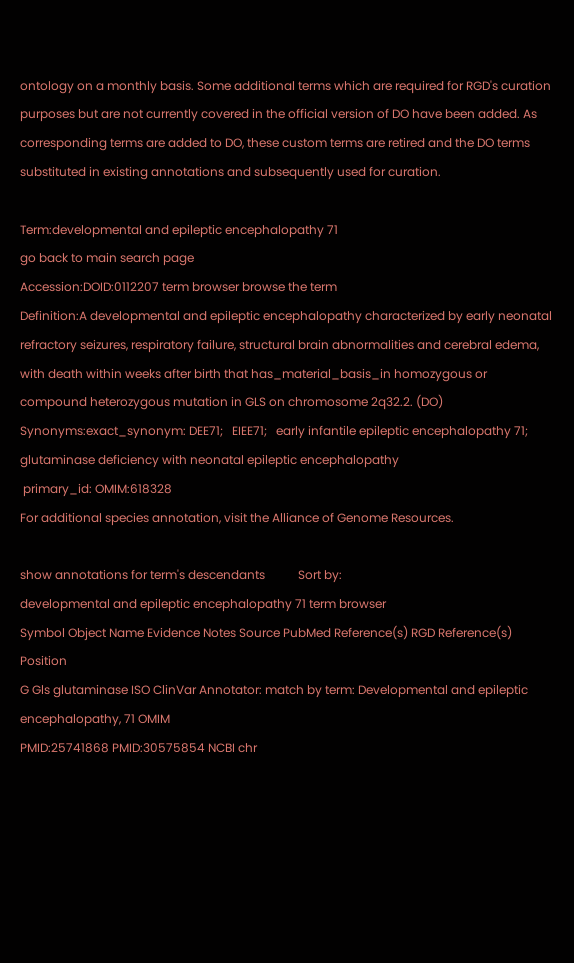ontology on a monthly basis. Some additional terms which are required for RGD's curation purposes but are not currently covered in the official version of DO have been added. As corresponding terms are added to DO, these custom terms are retired and the DO terms substituted in existing annotations and subsequently used for curation.

Term:developmental and epileptic encephalopathy 71
go back to main search page
Accession:DOID:0112207 term browser browse the term
Definition:A developmental and epileptic encephalopathy characterized by early neonatal refractory seizures, respiratory failure, structural brain abnormalities and cerebral edema, with death within weeks after birth that has_material_basis_in homozygous or compound heterozygous mutation in GLS on chromosome 2q32.2. (DO)
Synonyms:exact_synonym: DEE71;   EIEE71;   early infantile epileptic encephalopathy 71;   glutaminase deficiency with neonatal epileptic encephalopathy
 primary_id: OMIM:618328
For additional species annotation, visit the Alliance of Genome Resources.

show annotations for term's descendants           Sort by:
developmental and epileptic encephalopathy 71 term browser
Symbol Object Name Evidence Notes Source PubMed Reference(s) RGD Reference(s) Position
G Gls glutaminase ISO ClinVar Annotator: match by term: Developmental and epileptic encephalopathy, 71 OMIM
PMID:25741868 PMID:30575854 NCBI chr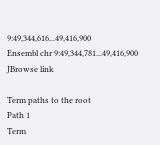9:49,344,616...49,416,900
Ensembl chr 9:49,344,781...49,416,900
JBrowse link

Term paths to the root
Path 1
Term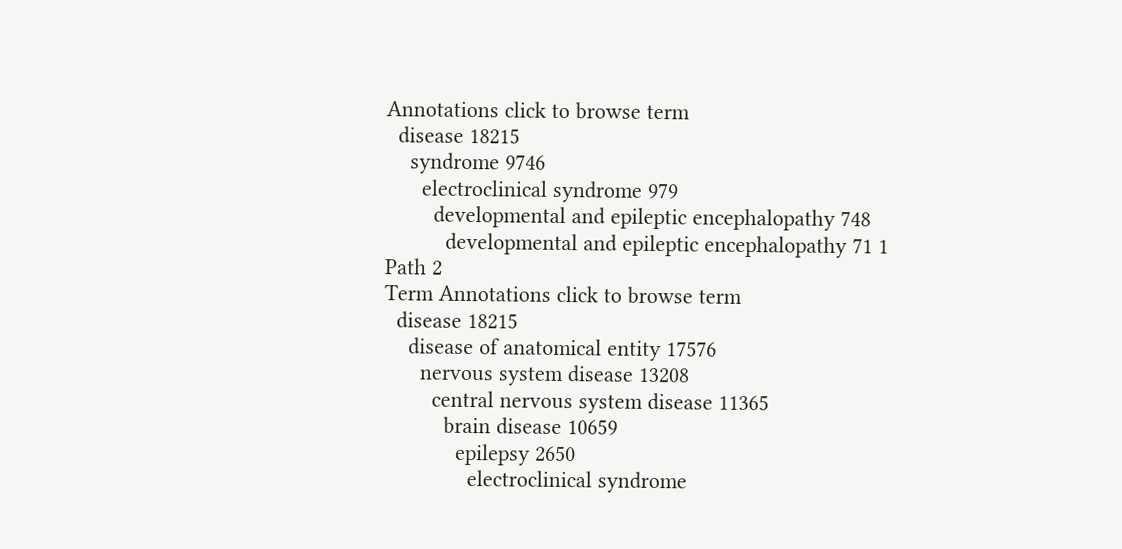Annotations click to browse term
  disease 18215
    syndrome 9746
      electroclinical syndrome 979
        developmental and epileptic encephalopathy 748
          developmental and epileptic encephalopathy 71 1
Path 2
Term Annotations click to browse term
  disease 18215
    disease of anatomical entity 17576
      nervous system disease 13208
        central nervous system disease 11365
          brain disease 10659
            epilepsy 2650
              electroclinical syndrome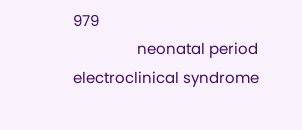979
                neonatal period electroclinical syndrome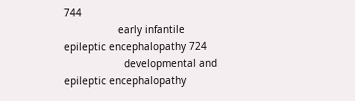744
                  early infantile epileptic encephalopathy 724
                    developmental and epileptic encephalopathy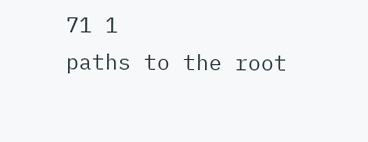71 1
paths to the root